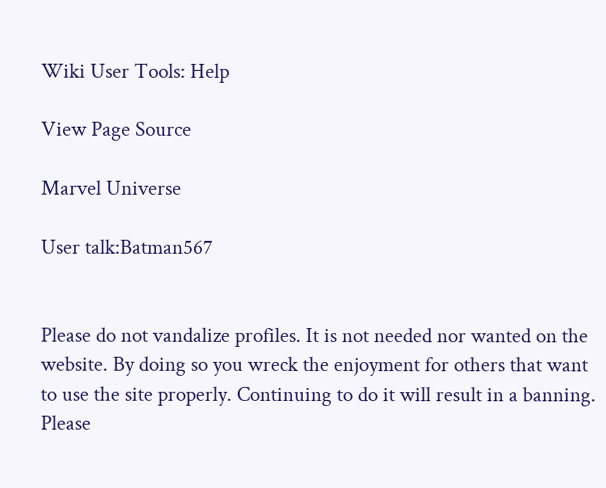Wiki User Tools: Help

View Page Source

Marvel Universe

User talk:Batman567


Please do not vandalize profiles. It is not needed nor wanted on the website. By doing so you wreck the enjoyment for others that want to use the site properly. Continuing to do it will result in a banning. Please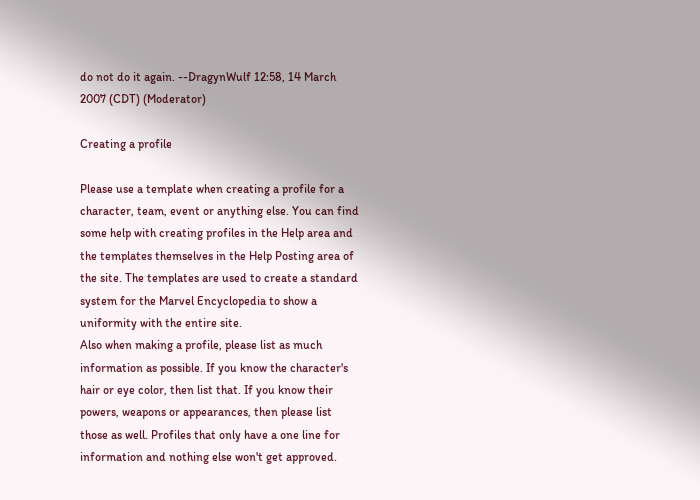do not do it again. --DragynWulf 12:58, 14 March 2007 (CDT) (Moderator)

Creating a profile

Please use a template when creating a profile for a character, team, event or anything else. You can find some help with creating profiles in the Help area and the templates themselves in the Help Posting area of the site. The templates are used to create a standard system for the Marvel Encyclopedia to show a uniformity with the entire site.
Also when making a profile, please list as much information as possible. If you know the character's hair or eye color, then list that. If you know their powers, weapons or appearances, then please list those as well. Profiles that only have a one line for information and nothing else won't get approved.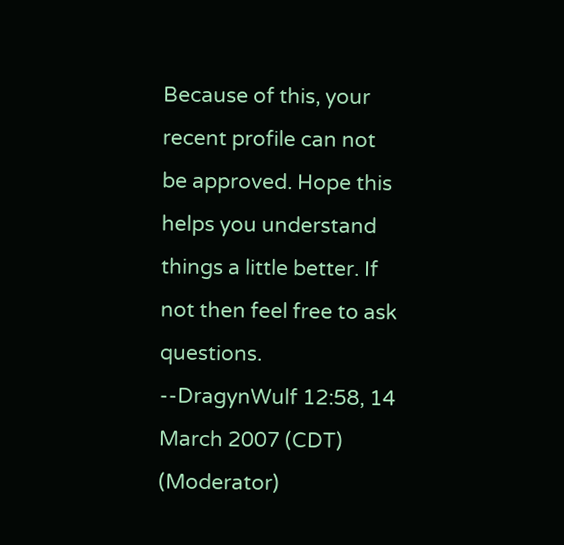Because of this, your recent profile can not be approved. Hope this helps you understand things a little better. If not then feel free to ask questions. --DragynWulf 12:58, 14 March 2007 (CDT) (Moderator)